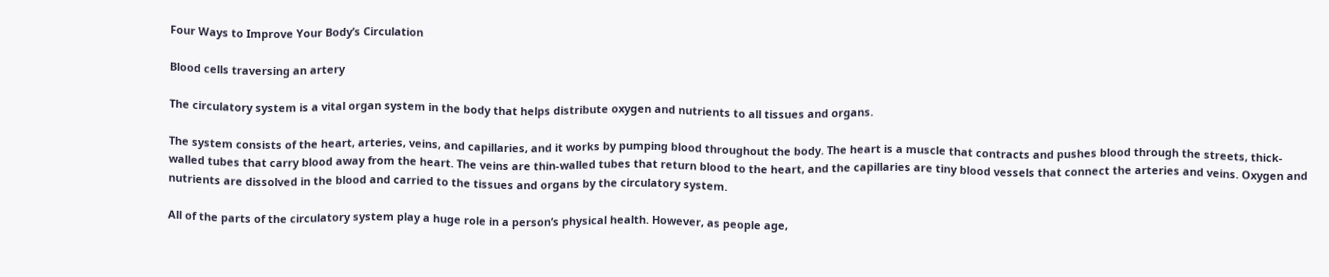Four Ways to Improve Your Body’s Circulation

Blood cells traversing an artery

The circulatory system is a vital organ system in the body that helps distribute oxygen and nutrients to all tissues and organs.

The system consists of the heart, arteries, veins, and capillaries, and it works by pumping blood throughout the body. The heart is a muscle that contracts and pushes blood through the streets, thick-walled tubes that carry blood away from the heart. The veins are thin-walled tubes that return blood to the heart, and the capillaries are tiny blood vessels that connect the arteries and veins. Oxygen and nutrients are dissolved in the blood and carried to the tissues and organs by the circulatory system.

All of the parts of the circulatory system play a huge role in a person’s physical health. However, as people age,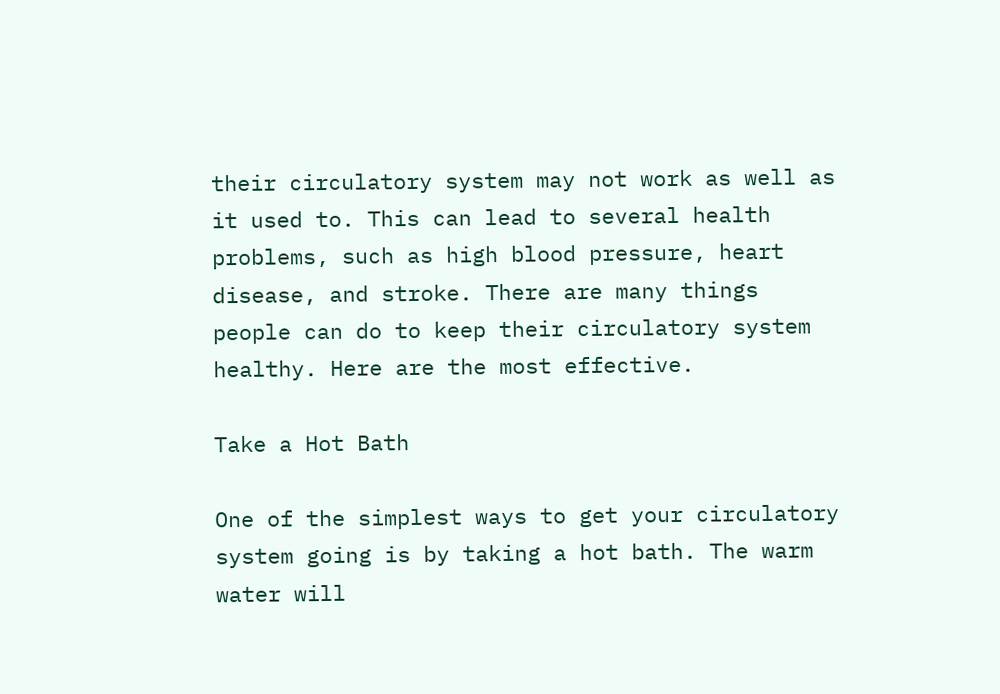their circulatory system may not work as well as it used to. This can lead to several health problems, such as high blood pressure, heart disease, and stroke. There are many things people can do to keep their circulatory system healthy. Here are the most effective.

Take a Hot Bath

One of the simplest ways to get your circulatory system going is by taking a hot bath. The warm water will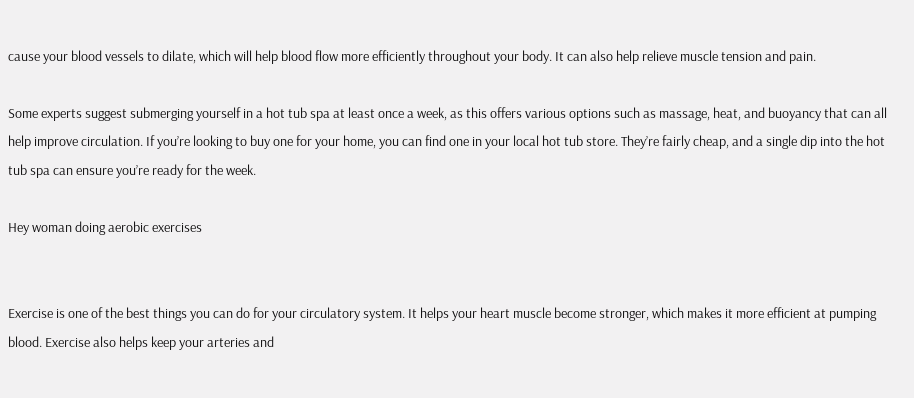cause your blood vessels to dilate, which will help blood flow more efficiently throughout your body. It can also help relieve muscle tension and pain.

Some experts suggest submerging yourself in a hot tub spa at least once a week, as this offers various options such as massage, heat, and buoyancy that can all help improve circulation. If you’re looking to buy one for your home, you can find one in your local hot tub store. They’re fairly cheap, and a single dip into the hot tub spa can ensure you’re ready for the week.

Hey woman doing aerobic exercises


Exercise is one of the best things you can do for your circulatory system. It helps your heart muscle become stronger, which makes it more efficient at pumping blood. Exercise also helps keep your arteries and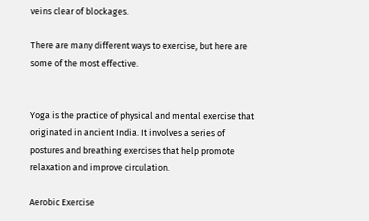veins clear of blockages.

There are many different ways to exercise, but here are some of the most effective.


Yoga is the practice of physical and mental exercise that originated in ancient India. It involves a series of postures and breathing exercises that help promote relaxation and improve circulation.

Aerobic Exercise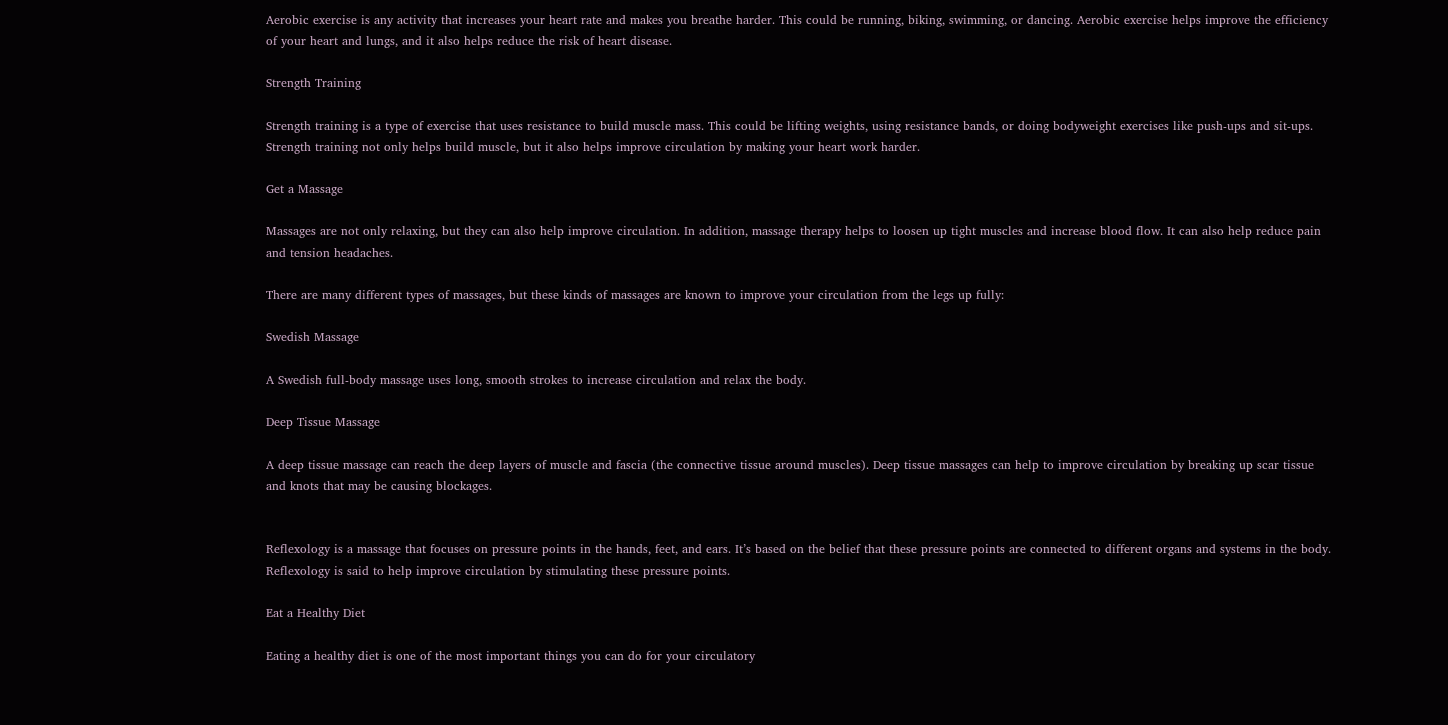Aerobic exercise is any activity that increases your heart rate and makes you breathe harder. This could be running, biking, swimming, or dancing. Aerobic exercise helps improve the efficiency of your heart and lungs, and it also helps reduce the risk of heart disease.

Strength Training

Strength training is a type of exercise that uses resistance to build muscle mass. This could be lifting weights, using resistance bands, or doing bodyweight exercises like push-ups and sit-ups. Strength training not only helps build muscle, but it also helps improve circulation by making your heart work harder.

Get a Massage

Massages are not only relaxing, but they can also help improve circulation. In addition, massage therapy helps to loosen up tight muscles and increase blood flow. It can also help reduce pain and tension headaches.

There are many different types of massages, but these kinds of massages are known to improve your circulation from the legs up fully:

Swedish Massage

A Swedish full-body massage uses long, smooth strokes to increase circulation and relax the body.

Deep Tissue Massage

A deep tissue massage can reach the deep layers of muscle and fascia (the connective tissue around muscles). Deep tissue massages can help to improve circulation by breaking up scar tissue and knots that may be causing blockages.


Reflexology is a massage that focuses on pressure points in the hands, feet, and ears. It’s based on the belief that these pressure points are connected to different organs and systems in the body. Reflexology is said to help improve circulation by stimulating these pressure points.

Eat a Healthy Diet

Eating a healthy diet is one of the most important things you can do for your circulatory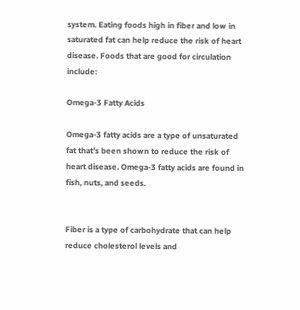system. Eating foods high in fiber and low in saturated fat can help reduce the risk of heart disease. Foods that are good for circulation include:

Omega-3 Fatty Acids

Omega-3 fatty acids are a type of unsaturated fat that’s been shown to reduce the risk of heart disease. Omega-3 fatty acids are found in fish, nuts, and seeds.


Fiber is a type of carbohydrate that can help reduce cholesterol levels and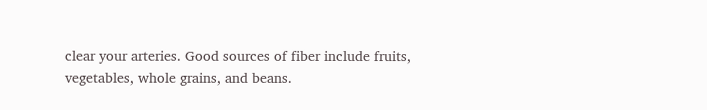clear your arteries. Good sources of fiber include fruits, vegetables, whole grains, and beans.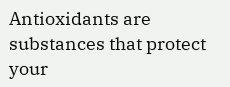Antioxidants are substances that protect your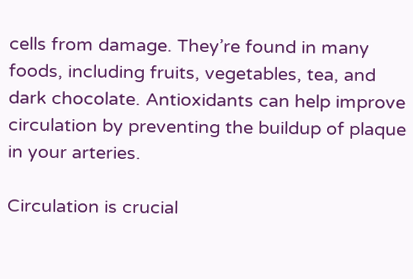cells from damage. They’re found in many foods, including fruits, vegetables, tea, and dark chocolate. Antioxidants can help improve circulation by preventing the buildup of plaque in your arteries.

Circulation is crucial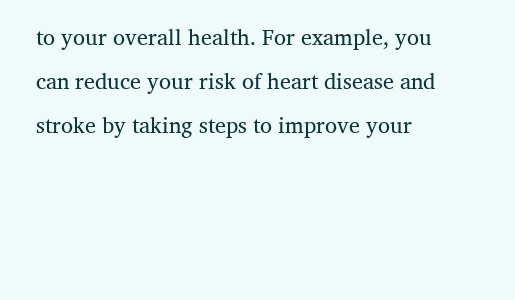to your overall health. For example, you can reduce your risk of heart disease and stroke by taking steps to improve your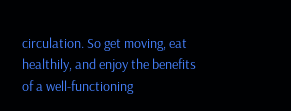circulation. So get moving, eat healthily, and enjoy the benefits of a well-functioning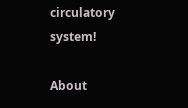circulatory system!

About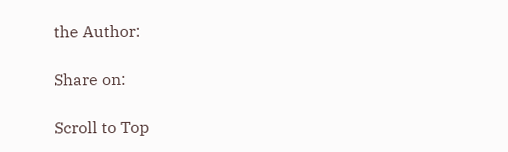the Author:

Share on:

Scroll to Top